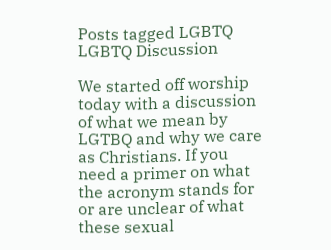Posts tagged LGBTQ
LGBTQ Discussion

We started off worship today with a discussion of what we mean by LGTBQ and why we care as Christians. If you need a primer on what the acronym stands for or are unclear of what these sexual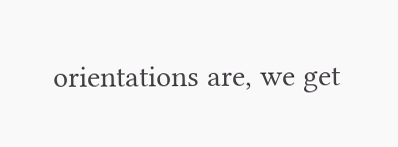orientations are, we get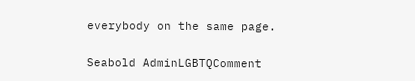everybody on the same page.

Seabold AdminLGBTQComment